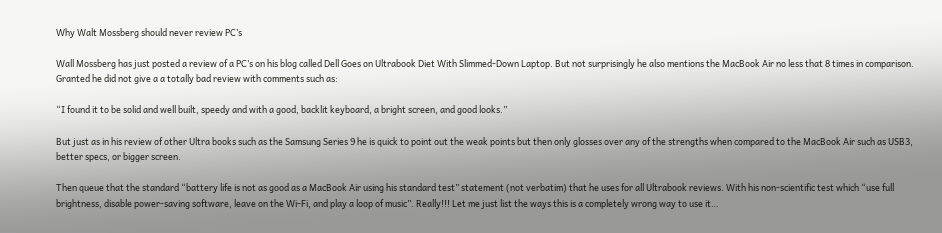Why Walt Mossberg should never review PC’s

Wall Mossberg has just posted a review of a PC’s on his blog called Dell Goes on Ultrabook Diet With Slimmed-Down Laptop. But not surprisingly he also mentions the MacBook Air no less that 8 times in comparison. Granted he did not give a a totally bad review with comments such as:

“I found it to be solid and well built, speedy and with a good, backlit keyboard, a bright screen, and good looks.”

But just as in his review of other Ultra books such as the Samsung Series 9 he is quick to point out the weak points but then only glosses over any of the strengths when compared to the MacBook Air such as USB3, better specs, or bigger screen.

Then queue that the standard “battery life is not as good as a MacBook Air using his standard test” statement (not verbatim) that he uses for all Ultrabook reviews. With his non-scientific test which “use full brightness, disable power-saving software, leave on the Wi-Fi, and play a loop of music”. Really!!! Let me just list the ways this is a completely wrong way to use it…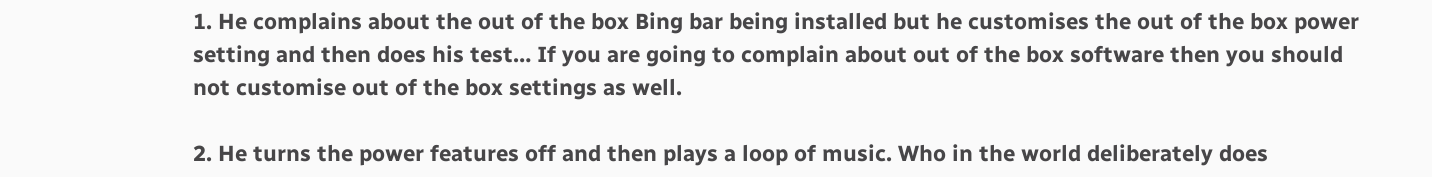1. He complains about the out of the box Bing bar being installed but he customises the out of the box power setting and then does his test… If you are going to complain about out of the box software then you should not customise out of the box settings as well.

2. He turns the power features off and then plays a loop of music. Who in the world deliberately does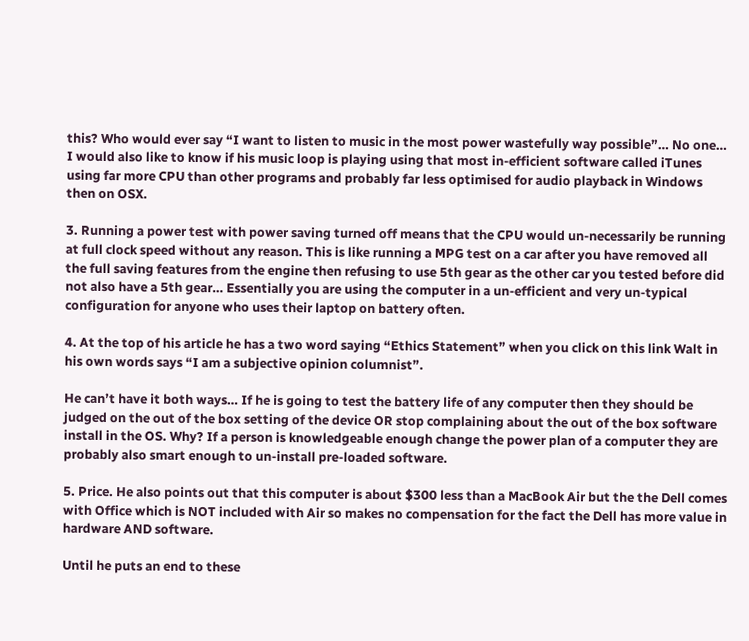this? Who would ever say “I want to listen to music in the most power wastefully way possible”… No one… I would also like to know if his music loop is playing using that most in-efficient software called iTunes using far more CPU than other programs and probably far less optimised for audio playback in Windows then on OSX.

3. Running a power test with power saving turned off means that the CPU would un-necessarily be running at full clock speed without any reason. This is like running a MPG test on a car after you have removed all the full saving features from the engine then refusing to use 5th gear as the other car you tested before did not also have a 5th gear… Essentially you are using the computer in a un-efficient and very un-typical configuration for anyone who uses their laptop on battery often.

4. At the top of his article he has a two word saying “Ethics Statement” when you click on this link Walt in his own words says “I am a subjective opinion columnist”.

He can’t have it both ways… If he is going to test the battery life of any computer then they should be judged on the out of the box setting of the device OR stop complaining about the out of the box software install in the OS. Why? If a person is knowledgeable enough change the power plan of a computer they are probably also smart enough to un-install pre-loaded software.

5. Price. He also points out that this computer is about $300 less than a MacBook Air but the the Dell comes with Office which is NOT included with Air so makes no compensation for the fact the Dell has more value in hardware AND software.

Until he puts an end to these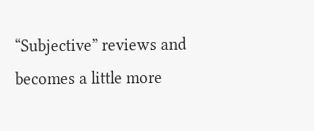“Subjective” reviews and becomes a little more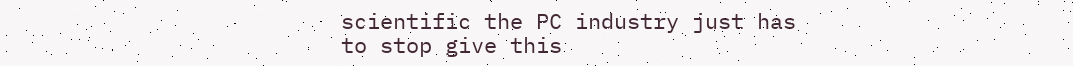scientific the PC industry just has to stop give this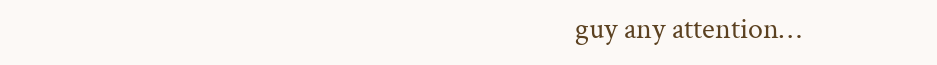guy any attention…